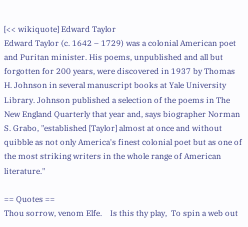[<< wikiquote] Edward Taylor
Edward Taylor (c. 1642 – 1729) was a colonial American poet and Puritan minister. His poems, unpublished and all but forgotten for 200 years, were discovered in 1937 by Thomas H. Johnson in several manuscript books at Yale University Library. Johnson published a selection of the poems in The New England Quarterly that year and, says biographer Norman S. Grabo, "established [Taylor] almost at once and without quibble as not only America's finest colonial poet but as one of the most striking writers in the whole range of American literature."

== Quotes ==
Thou sorrow, venom Elfe.    Is this thy play,  To spin a web out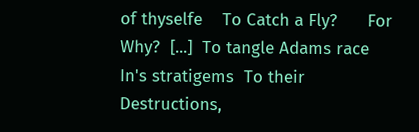of thyselfe    To Catch a Fly?      For Why?  [...]  To tangle Adams race    In's stratigems  To their Destructions,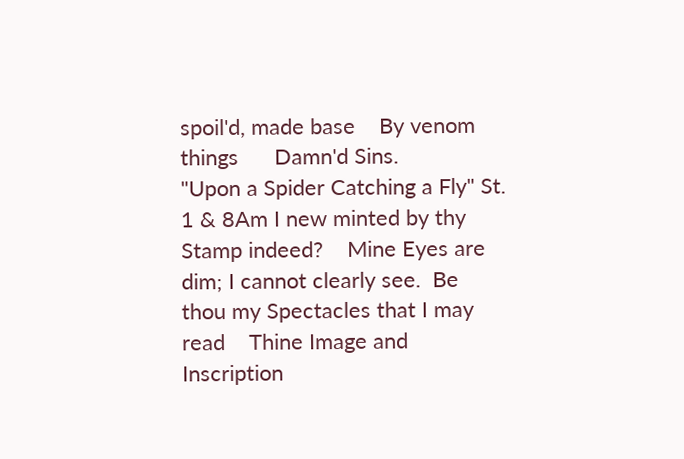spoil'd, made base    By venom things      Damn'd Sins.
"Upon a Spider Catching a Fly" St. 1 & 8Am I new minted by thy Stamp indeed?    Mine Eyes are dim; I cannot clearly see.  Be thou my Spectacles that I may read    Thine Image and Inscription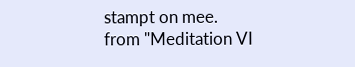stampt on mee.
from "Meditation VI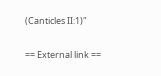(Canticles II:1)"

== External link ==